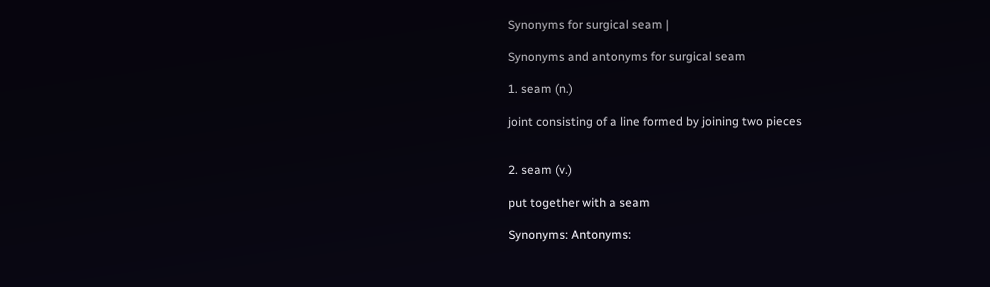Synonyms for surgical seam |

Synonyms and antonyms for surgical seam

1. seam (n.)

joint consisting of a line formed by joining two pieces


2. seam (v.)

put together with a seam

Synonyms: Antonyms: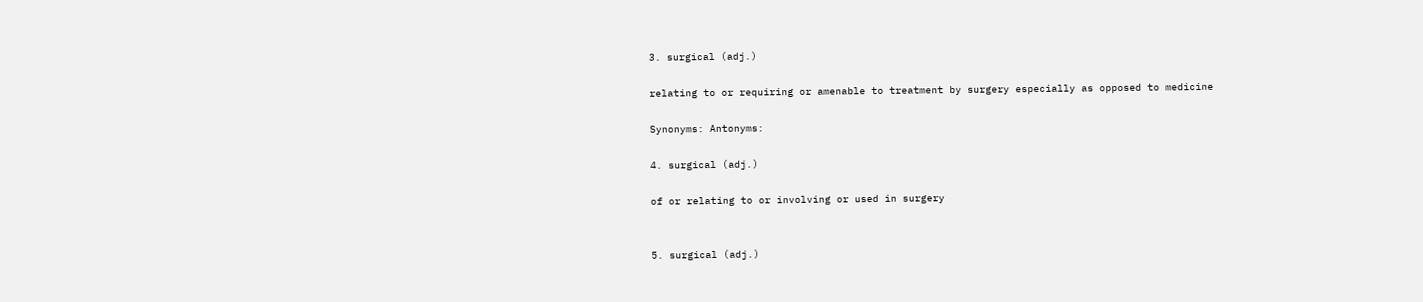3. surgical (adj.)

relating to or requiring or amenable to treatment by surgery especially as opposed to medicine

Synonyms: Antonyms:

4. surgical (adj.)

of or relating to or involving or used in surgery


5. surgical (adj.)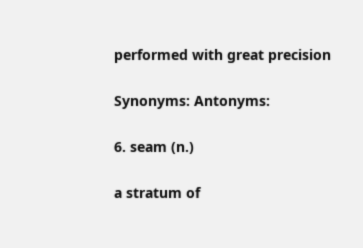performed with great precision

Synonyms: Antonyms:

6. seam (n.)

a stratum of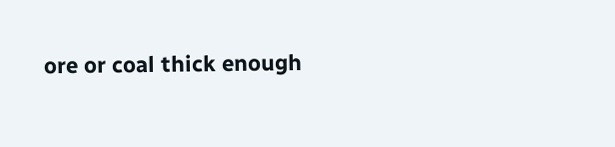ore or coal thick enough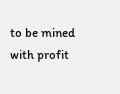to be mined with profit